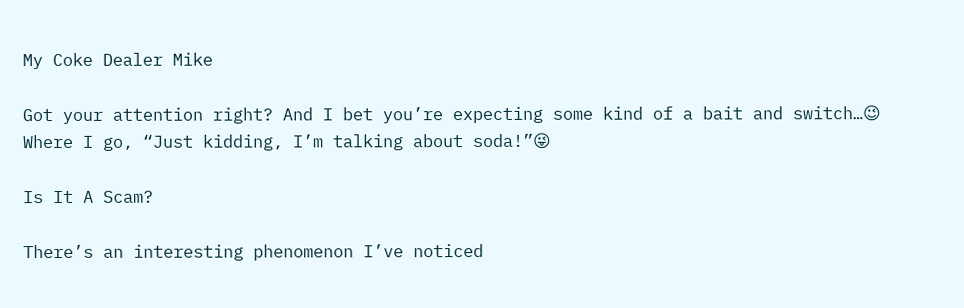My Coke Dealer Mike

Got your attention right? And I bet you’re expecting some kind of a bait and switch…😉 Where I go, “Just kidding, I’m talking about soda!”😜

Is It A Scam?

There’s an interesting phenomenon I’ve noticed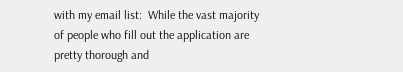with my email list:  While the vast majority of people who fill out the application are pretty thorough and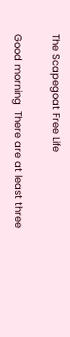The Scapegoat Free Life

Good morning  There are at least three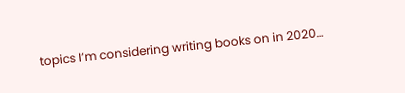topics I’m considering writing books on in 2020…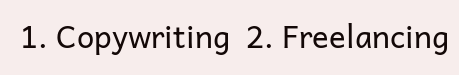1. Copywriting  2. Freelancing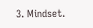3. Mindset.